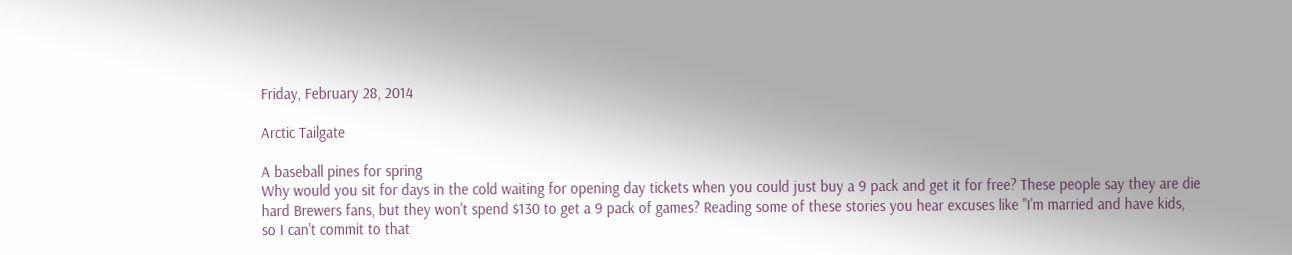Friday, February 28, 2014

Arctic Tailgate

A baseball pines for spring
Why would you sit for days in the cold waiting for opening day tickets when you could just buy a 9 pack and get it for free? These people say they are die hard Brewers fans, but they won't spend $130 to get a 9 pack of games? Reading some of these stories you hear excuses like "I'm married and have kids, so I can't commit to that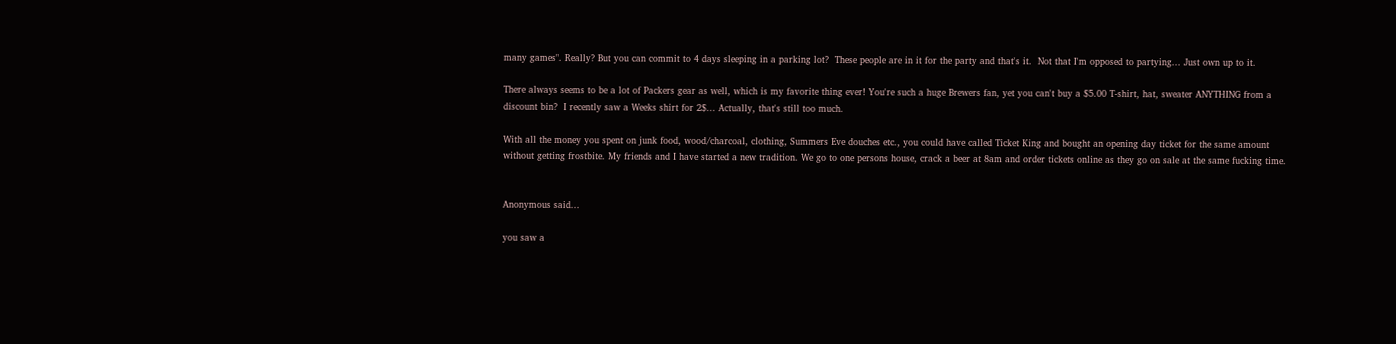many games". Really? But you can commit to 4 days sleeping in a parking lot?  These people are in it for the party and that's it.  Not that I'm opposed to partying... Just own up to it.

There always seems to be a lot of Packers gear as well, which is my favorite thing ever! You're such a huge Brewers fan, yet you can't buy a $5.00 T-shirt, hat, sweater ANYTHING from a discount bin?  I recently saw a Weeks shirt for 2$... Actually, that's still too much.

With all the money you spent on junk food, wood/charcoal, clothing, Summers Eve douches etc., you could have called Ticket King and bought an opening day ticket for the same amount without getting frostbite. My friends and I have started a new tradition. We go to one persons house, crack a beer at 8am and order tickets online as they go on sale at the same fucking time.


Anonymous said...

you saw a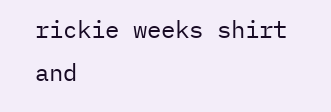rickie weeks shirt and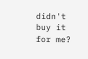didn't buy it for me?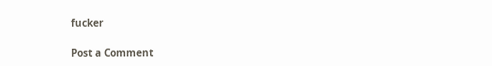fucker

Post a Comment